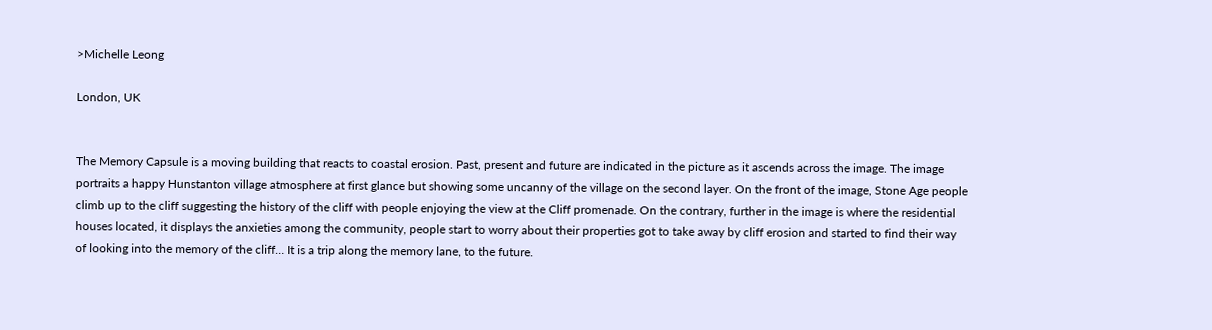>Michelle Leong

London, UK


The Memory Capsule is a moving building that reacts to coastal erosion. Past, present and future are indicated in the picture as it ascends across the image. The image portraits a happy Hunstanton village atmosphere at first glance but showing some uncanny of the village on the second layer. On the front of the image, Stone Age people climb up to the cliff suggesting the history of the cliff with people enjoying the view at the Cliff promenade. On the contrary, further in the image is where the residential houses located, it displays the anxieties among the community, people start to worry about their properties got to take away by cliff erosion and started to find their way of looking into the memory of the cliff… It is a trip along the memory lane, to the future.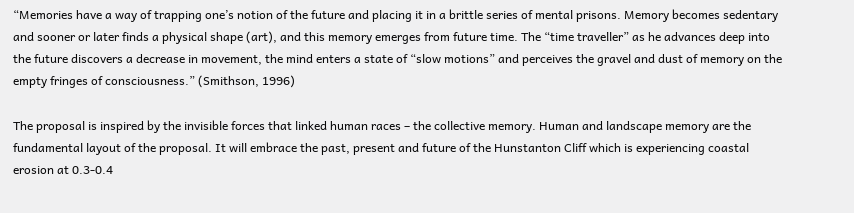“Memories have a way of trapping one’s notion of the future and placing it in a brittle series of mental prisons. Memory becomes sedentary and sooner or later finds a physical shape (art), and this memory emerges from future time. The “time traveller” as he advances deep into the future discovers a decrease in movement, the mind enters a state of “slow motions” and perceives the gravel and dust of memory on the empty fringes of consciousness.” (Smithson, 1996)

The proposal is inspired by the invisible forces that linked human races – the collective memory. Human and landscape memory are the fundamental layout of the proposal. It will embrace the past, present and future of the Hunstanton Cliff which is experiencing coastal erosion at 0.3-0.4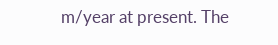m/year at present. The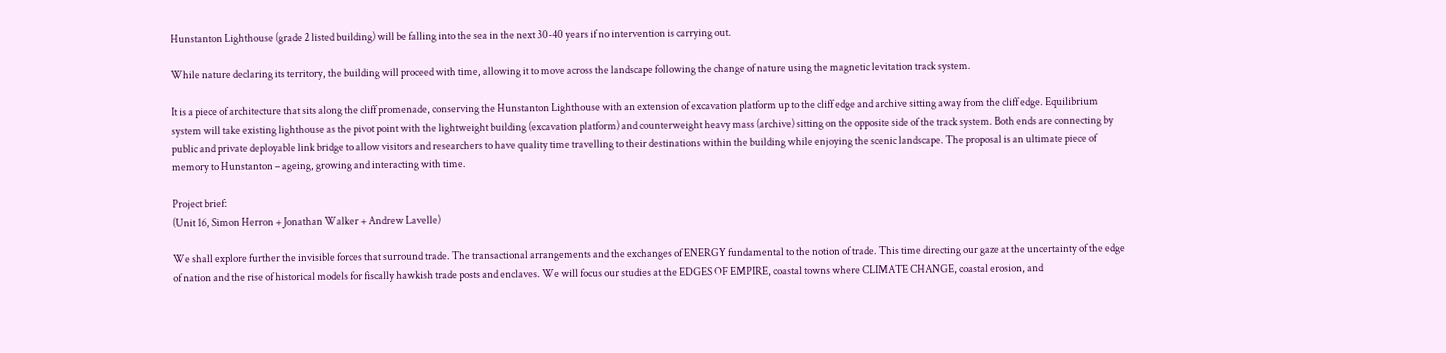Hunstanton Lighthouse (grade 2 listed building) will be falling into the sea in the next 30-40 years if no intervention is carrying out.

While nature declaring its territory, the building will proceed with time, allowing it to move across the landscape following the change of nature using the magnetic levitation track system.

It is a piece of architecture that sits along the cliff promenade, conserving the Hunstanton Lighthouse with an extension of excavation platform up to the cliff edge and archive sitting away from the cliff edge. Equilibrium system will take existing lighthouse as the pivot point with the lightweight building (excavation platform) and counterweight heavy mass (archive) sitting on the opposite side of the track system. Both ends are connecting by public and private deployable link bridge to allow visitors and researchers to have quality time travelling to their destinations within the building while enjoying the scenic landscape. The proposal is an ultimate piece of memory to Hunstanton – ageing, growing and interacting with time.

Project brief:
(Unit 16, Simon Herron + Jonathan Walker + Andrew Lavelle)

We shall explore further the invisible forces that surround trade. The transactional arrangements and the exchanges of ENERGY fundamental to the notion of trade. This time directing our gaze at the uncertainty of the edge of nation and the rise of historical models for fiscally hawkish trade posts and enclaves. We will focus our studies at the EDGES OF EMPIRE, coastal towns where CLIMATE CHANGE, coastal erosion, and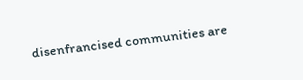disenfrancised communities are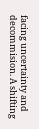facing uncertainty and decommision. A shifting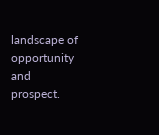landscape of opportunity and prospect.